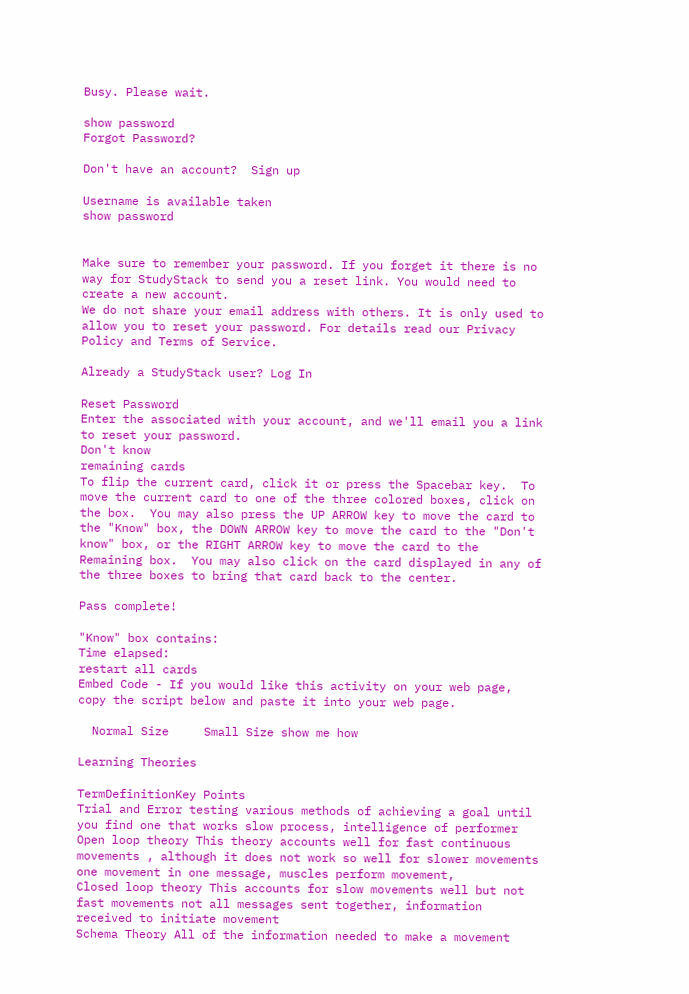Busy. Please wait.

show password
Forgot Password?

Don't have an account?  Sign up

Username is available taken
show password


Make sure to remember your password. If you forget it there is no way for StudyStack to send you a reset link. You would need to create a new account.
We do not share your email address with others. It is only used to allow you to reset your password. For details read our Privacy Policy and Terms of Service.

Already a StudyStack user? Log In

Reset Password
Enter the associated with your account, and we'll email you a link to reset your password.
Don't know
remaining cards
To flip the current card, click it or press the Spacebar key.  To move the current card to one of the three colored boxes, click on the box.  You may also press the UP ARROW key to move the card to the "Know" box, the DOWN ARROW key to move the card to the "Don't know" box, or the RIGHT ARROW key to move the card to the Remaining box.  You may also click on the card displayed in any of the three boxes to bring that card back to the center.

Pass complete!

"Know" box contains:
Time elapsed:
restart all cards
Embed Code - If you would like this activity on your web page, copy the script below and paste it into your web page.

  Normal Size     Small Size show me how

Learning Theories

TermDefinitionKey Points
Trial and Error testing various methods of achieving a goal until you find one that works slow process, intelligence of performer
Open loop theory This theory accounts well for fast continuous movements , although it does not work so well for slower movements one movement in one message, muscles perform movement,
Closed loop theory This accounts for slow movements well but not fast movements not all messages sent together, information received to initiate movement
Schema Theory All of the information needed to make a movement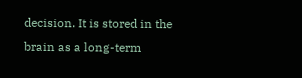decision. It is stored in the brain as a long-term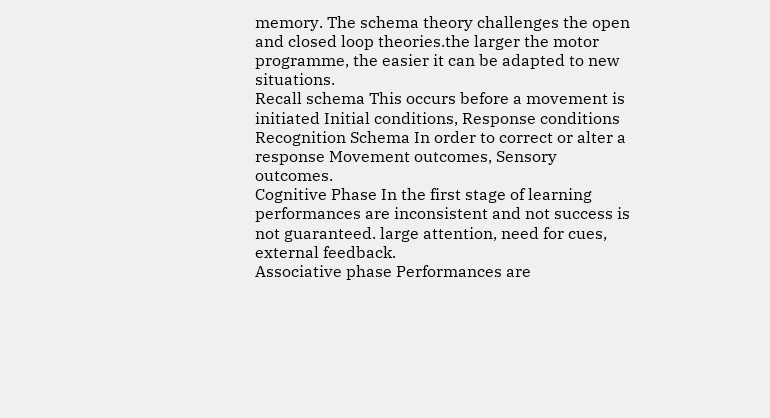memory. The schema theory challenges the open and closed loop theories.the larger the motor programme, the easier it can be adapted to new situations.
Recall schema This occurs before a movement is initiated Initial conditions, Response conditions
Recognition Schema In order to correct or alter a response Movement outcomes, Sensory outcomes.
Cognitive Phase In the first stage of learning performances are inconsistent and not success is not guaranteed. large attention, need for cues, external feedback.
Associative phase Performances are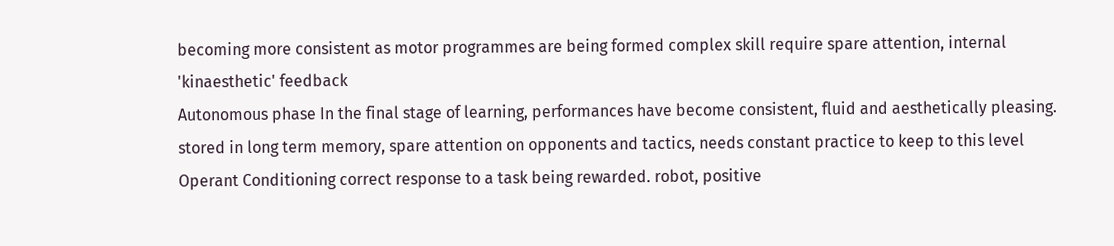becoming more consistent as motor programmes are being formed complex skill require spare attention, internal 'kinaesthetic' feedback
Autonomous phase In the final stage of learning, performances have become consistent, fluid and aesthetically pleasing. stored in long term memory, spare attention on opponents and tactics, needs constant practice to keep to this level
Operant Conditioning correct response to a task being rewarded. robot, positive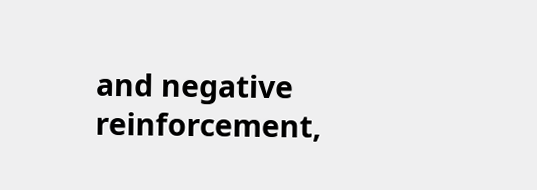and negative reinforcement,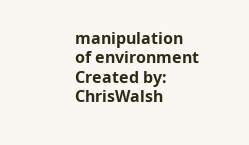manipulation of environment
Created by: ChrisWalsh